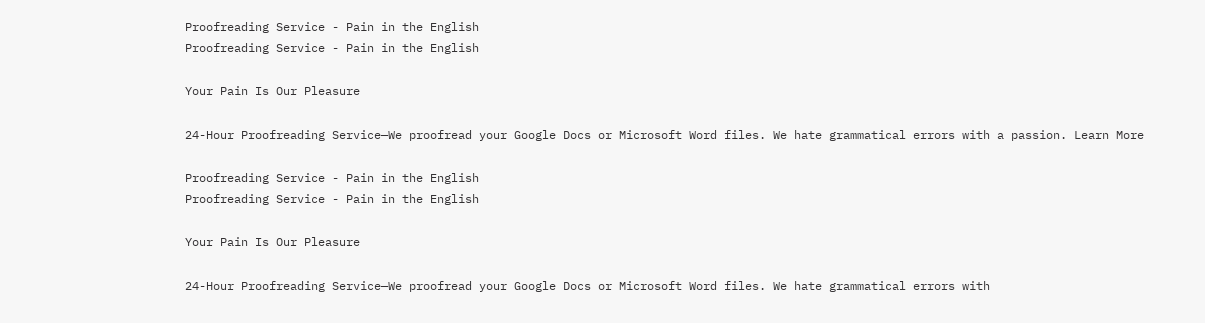Proofreading Service - Pain in the English
Proofreading Service - Pain in the English

Your Pain Is Our Pleasure

24-Hour Proofreading Service—We proofread your Google Docs or Microsoft Word files. We hate grammatical errors with a passion. Learn More

Proofreading Service - Pain in the English
Proofreading Service - Pain in the English

Your Pain Is Our Pleasure

24-Hour Proofreading Service—We proofread your Google Docs or Microsoft Word files. We hate grammatical errors with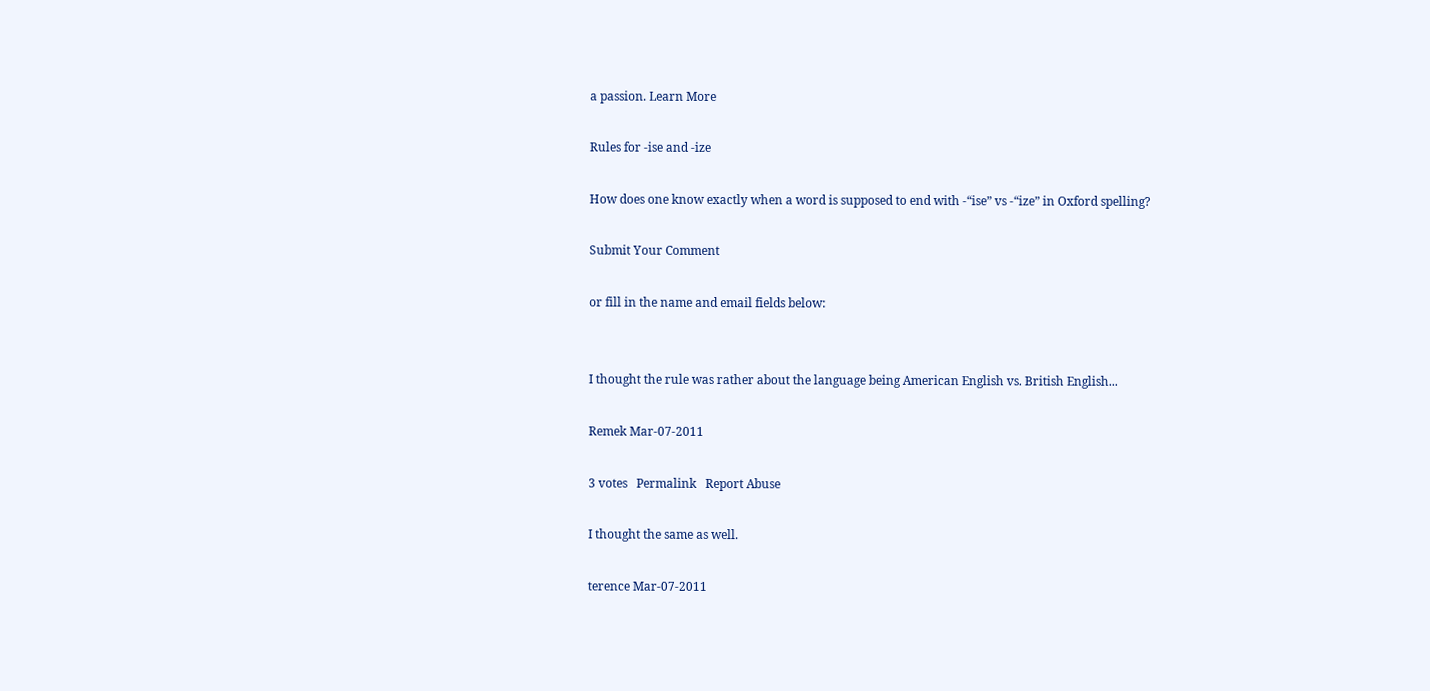a passion. Learn More

Rules for -ise and -ize

How does one know exactly when a word is supposed to end with -“ise” vs -“ize” in Oxford spelling?

Submit Your Comment

or fill in the name and email fields below:


I thought the rule was rather about the language being American English vs. British English...

Remek Mar-07-2011

3 votes   Permalink   Report Abuse

I thought the same as well.

terence Mar-07-2011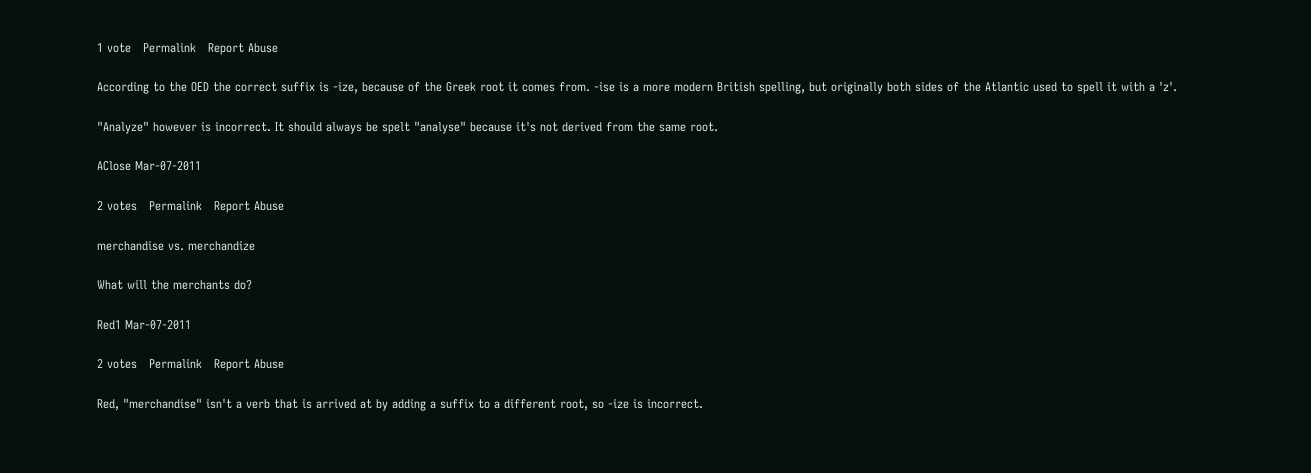1 vote   Permalink   Report Abuse

According to the OED the correct suffix is -ize, because of the Greek root it comes from. -ise is a more modern British spelling, but originally both sides of the Atlantic used to spell it with a 'z'.

"Analyze" however is incorrect. It should always be spelt "analyse" because it's not derived from the same root.

AClose Mar-07-2011

2 votes   Permalink   Report Abuse

merchandise vs. merchandize

What will the merchants do?

Red1 Mar-07-2011

2 votes   Permalink   Report Abuse

Red, "merchandise" isn't a verb that is arrived at by adding a suffix to a different root, so -ize is incorrect.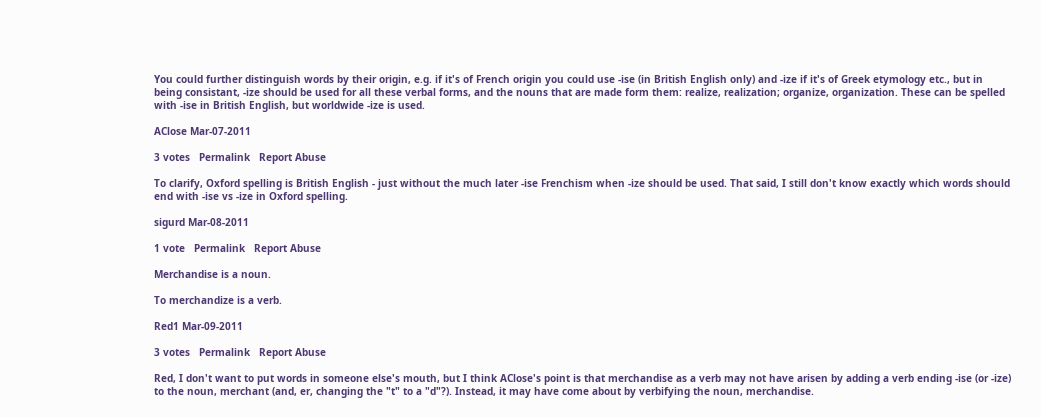You could further distinguish words by their origin, e.g. if it's of French origin you could use -ise (in British English only) and -ize if it's of Greek etymology etc., but in being consistant, -ize should be used for all these verbal forms, and the nouns that are made form them: realize, realization; organize, organization. These can be spelled with -ise in British English, but worldwide -ize is used.

AClose Mar-07-2011

3 votes   Permalink   Report Abuse

To clarify, Oxford spelling is British English - just without the much later -ise Frenchism when -ize should be used. That said, I still don't know exactly which words should end with -ise vs -ize in Oxford spelling.

sigurd Mar-08-2011

1 vote   Permalink   Report Abuse

Merchandise is a noun.

To merchandize is a verb.

Red1 Mar-09-2011

3 votes   Permalink   Report Abuse

Red, I don't want to put words in someone else's mouth, but I think AClose's point is that merchandise as a verb may not have arisen by adding a verb ending -ise (or -ize) to the noun, merchant (and, er, changing the "t" to a "d"?). Instead, it may have come about by verbifying the noun, merchandise.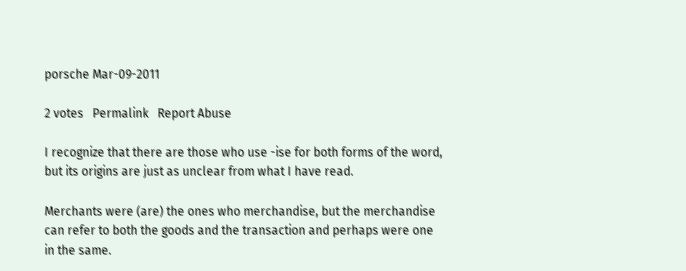porsche Mar-09-2011

2 votes   Permalink   Report Abuse

I recognize that there are those who use -ise for both forms of the word, but its origins are just as unclear from what I have read.

Merchants were (are) the ones who merchandise, but the merchandise can refer to both the goods and the transaction and perhaps were one in the same.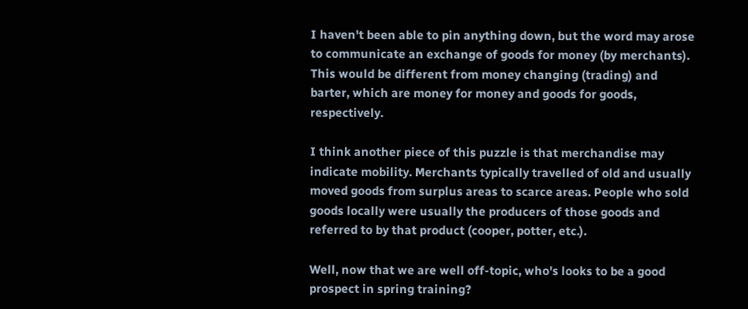I haven't been able to pin anything down, but the word may arose to communicate an exchange of goods for money (by merchants). This would be different from money changing (trading) and barter, which are money for money and goods for goods, respectively.

I think another piece of this puzzle is that merchandise may indicate mobility. Merchants typically travelled of old and usually moved goods from surplus areas to scarce areas. People who sold goods locally were usually the producers of those goods and referred to by that product (cooper, potter, etc.).

Well, now that we are well off-topic, who's looks to be a good prospect in spring training?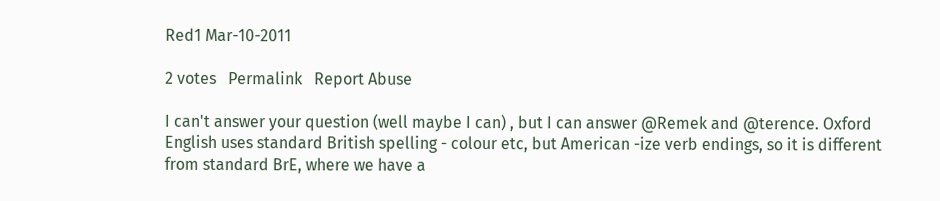Red1 Mar-10-2011

2 votes   Permalink   Report Abuse

I can't answer your question (well maybe I can) , but I can answer @Remek and @terence. Oxford English uses standard British spelling - colour etc, but American -ize verb endings, so it is different from standard BrE, where we have a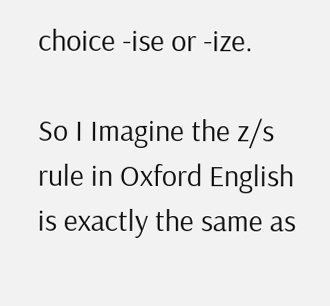choice -ise or -ize.

So I Imagine the z/s rule in Oxford English is exactly the same as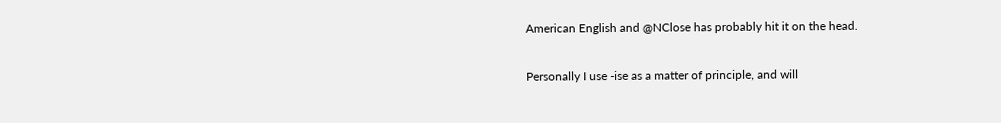American English and @NClose has probably hit it on the head.

Personally I use -ise as a matter of principle, and will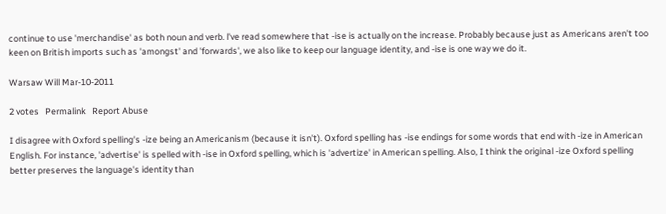continue to use 'merchandise' as both noun and verb. l've read somewhere that -ise is actually on the increase. Probably because just as Americans aren't too keen on British imports such as 'amongst' and 'forwards', we also like to keep our language identity, and -ise is one way we do it.

Warsaw Will Mar-10-2011

2 votes   Permalink   Report Abuse

I disagree with Oxford spelling's -ize being an Americanism (because it isn't). Oxford spelling has -ise endings for some words that end with -ize in American English. For instance, 'advertise' is spelled with -ise in Oxford spelling, which is 'advertize' in American spelling. Also, I think the original -ize Oxford spelling better preserves the language's identity than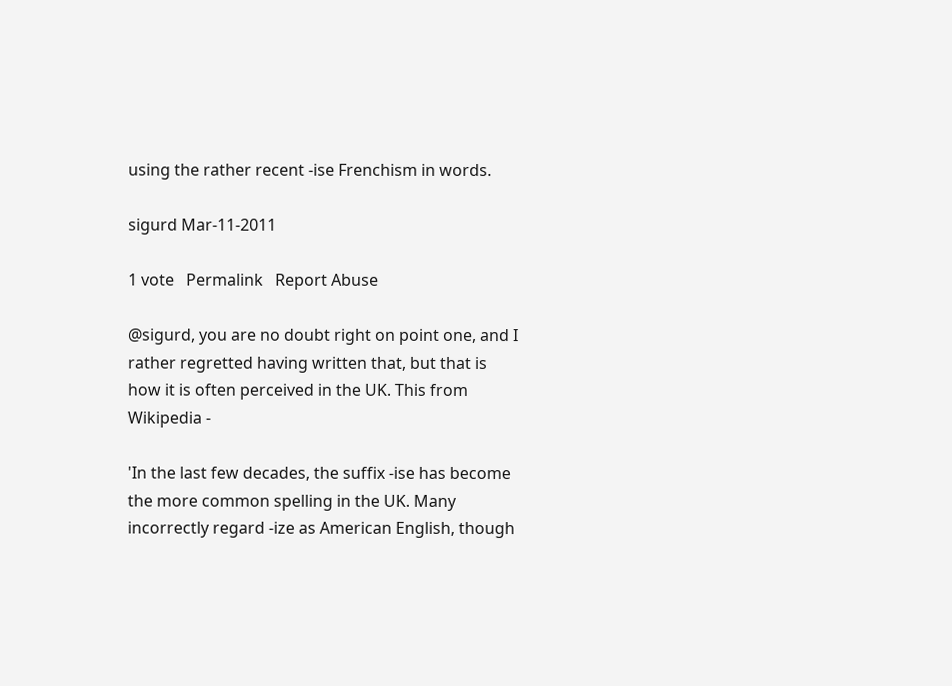using the rather recent -ise Frenchism in words.

sigurd Mar-11-2011

1 vote   Permalink   Report Abuse

@sigurd, you are no doubt right on point one, and I rather regretted having written that, but that is how it is often perceived in the UK. This from Wikipedia -

'In the last few decades, the suffix -ise has become the more common spelling in the UK. Many incorrectly regard -ize as American English, though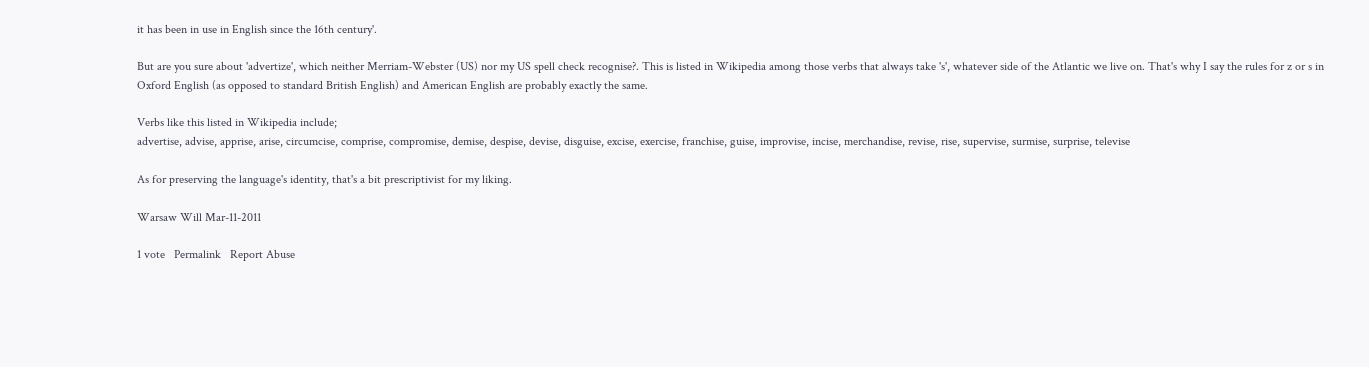it has been in use in English since the 16th century'.

But are you sure about 'advertize', which neither Merriam-Webster (US) nor my US spell check recognise?. This is listed in Wikipedia among those verbs that always take 's', whatever side of the Atlantic we live on. That's why I say the rules for z or s in Oxford English (as opposed to standard British English) and American English are probably exactly the same.

Verbs like this listed in Wikipedia include;
advertise, advise, apprise, arise, circumcise, comprise, compromise, demise, despise, devise, disguise, excise, exercise, franchise, guise, improvise, incise, merchandise, revise, rise, supervise, surmise, surprise, televise

As for preserving the language's identity, that's a bit prescriptivist for my liking.

Warsaw Will Mar-11-2011

1 vote   Permalink   Report Abuse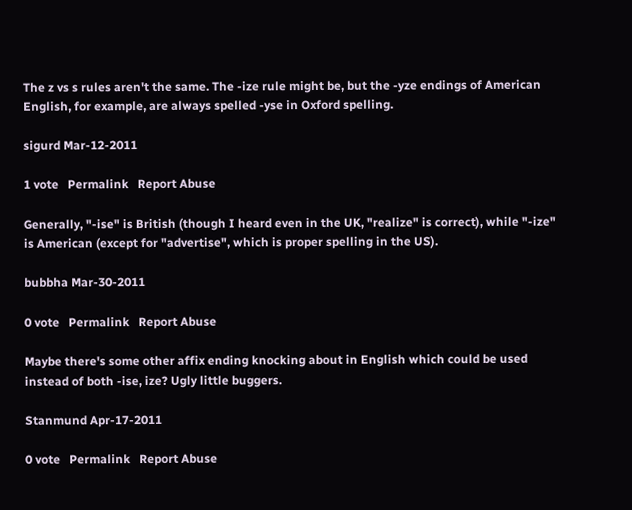The z vs s rules aren't the same. The -ize rule might be, but the -yze endings of American English, for example, are always spelled -yse in Oxford spelling.

sigurd Mar-12-2011

1 vote   Permalink   Report Abuse

Generally, "-ise" is British (though I heard even in the UK, "realize" is correct), while "-ize" is American (except for "advertise", which is proper spelling in the US).

bubbha Mar-30-2011

0 vote   Permalink   Report Abuse

Maybe there's some other affix ending knocking about in English which could be used instead of both -ise, ize? Ugly little buggers.

Stanmund Apr-17-2011

0 vote   Permalink   Report Abuse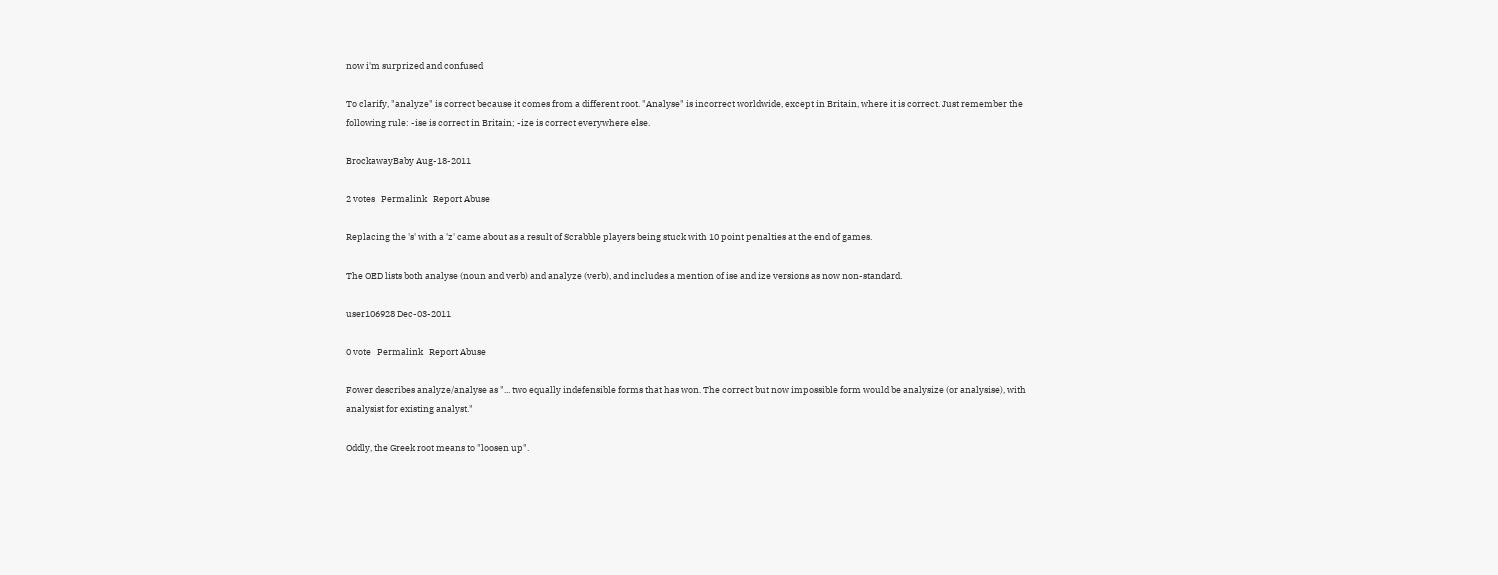now i'm surprized and confused

To clarify, "analyze" is correct because it comes from a different root. "Analyse" is incorrect worldwide, except in Britain, where it is correct. Just remember the following rule: -ise is correct in Britain; -ize is correct everywhere else.

BrockawayBaby Aug-18-2011

2 votes   Permalink   Report Abuse

Replacing the 's' with a 'z' came about as a result of Scrabble players being stuck with 10 point penalties at the end of games.

The OED lists both analyse (noun and verb) and analyze (verb), and includes a mention of ise and ize versions as now non-standard.

user106928 Dec-03-2011

0 vote   Permalink   Report Abuse

Fower describes analyze/analyse as "... two equally indefensible forms that has won. The correct but now impossible form would be analysize (or analysise), with analysist for existing analyst."

Oddly, the Greek root means to "loosen up".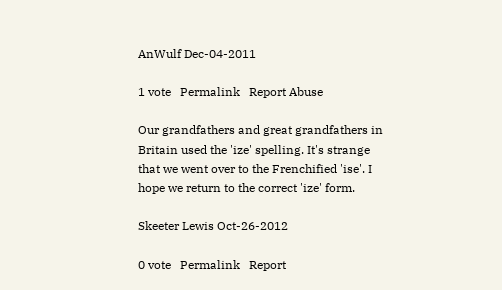AnWulf Dec-04-2011

1 vote   Permalink   Report Abuse

Our grandfathers and great grandfathers in Britain used the 'ize' spelling. It's strange that we went over to the Frenchified 'ise'. I hope we return to the correct 'ize' form.

Skeeter Lewis Oct-26-2012

0 vote   Permalink   Report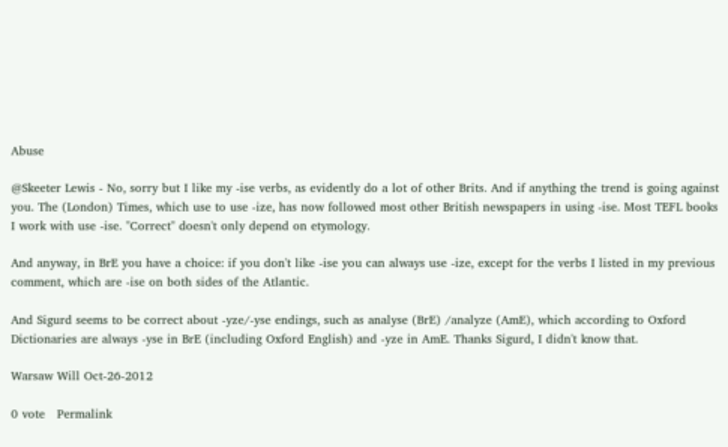Abuse

@Skeeter Lewis - No, sorry but I like my -ise verbs, as evidently do a lot of other Brits. And if anything the trend is going against you. The (London) Times, which use to use -ize, has now followed most other British newspapers in using -ise. Most TEFL books I work with use -ise. "Correct" doesn't only depend on etymology.

And anyway, in BrE you have a choice: if you don't like -ise you can always use -ize, except for the verbs I listed in my previous comment, which are -ise on both sides of the Atlantic.

And Sigurd seems to be correct about -yze/-yse endings, such as analyse (BrE) /analyze (AmE), which according to Oxford Dictionaries are always -yse in BrE (including Oxford English) and -yze in AmE. Thanks Sigurd, I didn't know that.

Warsaw Will Oct-26-2012

0 vote   Permalink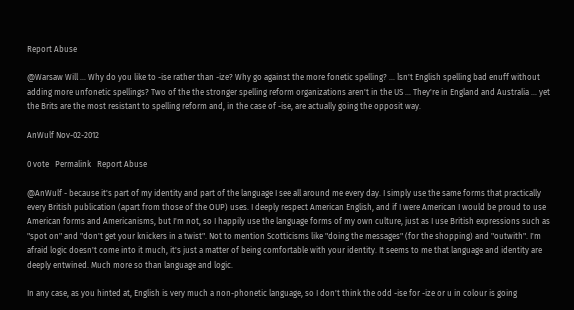Report Abuse

@Warsaw Will ... Why do you like to -ise rather than -ize? Why go against the more fonetic spelling? ... Ísn't English spelling bad enuff without adding more unfonetic spellings? Two of the the stronger spelling reform organizations aren't in the US ... They're in England and Australia ... yet the Brits are the most resistant to spelling reform and, in the case of -ise, are actually going the opposit way.

AnWulf Nov-02-2012

0 vote   Permalink   Report Abuse

@AnWulf - because it's part of my identity and part of the language I see all around me every day. I simply use the same forms that practically every British publication (apart from those of the OUP) uses. I deeply respect American English, and if I were American I would be proud to use American forms and Americanisms, but I'm not, so I happily use the language forms of my own culture, just as I use British expressions such as "spot on" and "don't get your knickers in a twist". Not to mention Scotticisms like "doing the messages" (for the shopping) and "outwith". I'm afraid logic doesn't come into it much, it's just a matter of being comfortable with your identity. It seems to me that language and identity are deeply entwined. Much more so than language and logic.

In any case, as you hinted at, English is very much a non-phonetic language, so I don't think the odd -ise for -ize or u in colour is going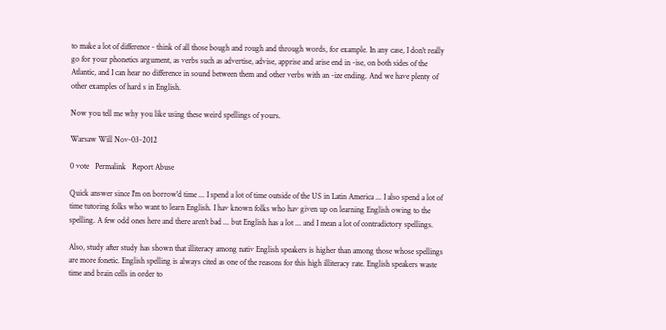to make a lot of difference - think of all those bough and rough and through words, for example. In any case, I don't really go for your phonetics argument, as verbs such as advertise, advise, apprise and arise end in -ise, on both sides of the Atlantic, and I can hear no difference in sound between them and other verbs with an -ize ending. And we have plenty of other examples of hard s in English.

Now you tell me why you like using these weird spellings of yours.

Warsaw Will Nov-03-2012

0 vote   Permalink   Report Abuse

Quick answer since I'm on borrow'd time ... I spend a lot of time outside of the US in Latin America ... I also spend a lot of time tutoring folks who want to learn English. I hav known folks who hav given up on learning English owing to the spelling. A few odd ones here and there aren't bad ... but English has a lot ... and I mean a lot of contradictory spellings.

Also, study after study has shown that illiteracy among nativ English speakers is higher than among those whose spellings are more fonetic. English spelling is always cited as one of the reasons for this high illiteracy rate. English speakers waste time and brain cells in order to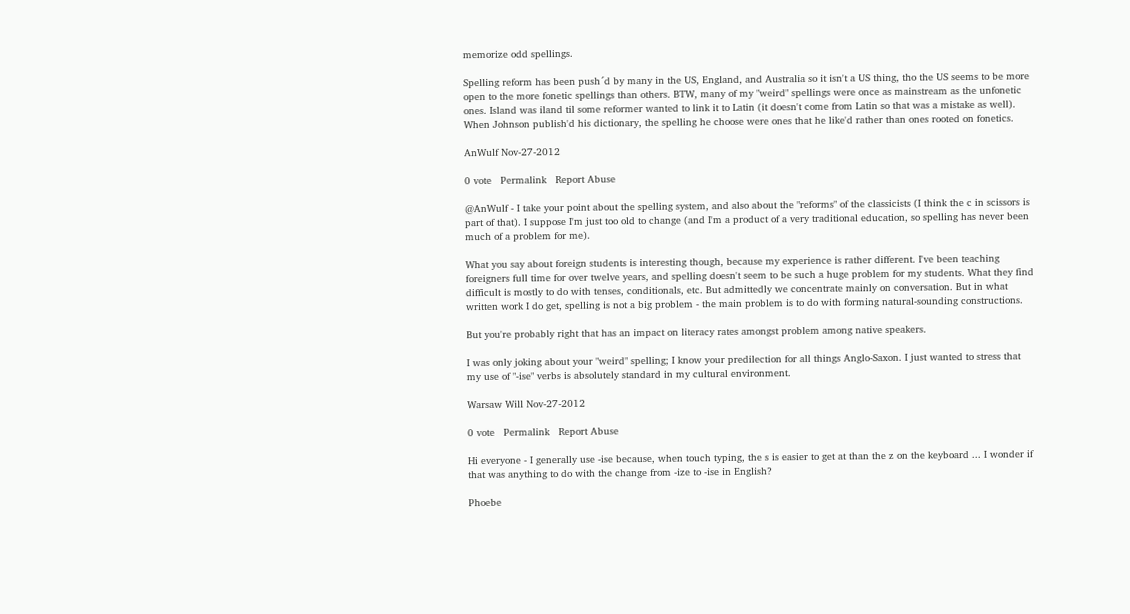memorize odd spellings.

Spelling reform has been push´d by many in the US, England, and Australia so it isn't a US thing, tho the US seems to be more open to the more fonetic spellings than others. BTW, many of my "weird" spellings were once as mainstream as the unfonetic ones. Island was iland til some reformer wanted to link it to Latin (it doesn't come from Latin so that was a mistake as well). When Johnson publish'd his dictionary, the spelling he choose were ones that he like'd rather than ones rooted on fonetics.

AnWulf Nov-27-2012

0 vote   Permalink   Report Abuse

@AnWulf - I take your point about the spelling system, and also about the "reforms" of the classicists (I think the c in scissors is part of that). I suppose I'm just too old to change (and I'm a product of a very traditional education, so spelling has never been much of a problem for me).

What you say about foreign students is interesting though, because my experience is rather different. I've been teaching foreigners full time for over twelve years, and spelling doesn't seem to be such a huge problem for my students. What they find difficult is mostly to do with tenses, conditionals, etc. But admittedly we concentrate mainly on conversation. But in what written work I do get, spelling is not a big problem - the main problem is to do with forming natural-sounding constructions.

But you're probably right that has an impact on literacy rates amongst problem among native speakers.

I was only joking about your "weird" spelling; I know your predilection for all things Anglo-Saxon. I just wanted to stress that my use of "-ise" verbs is absolutely standard in my cultural environment.

Warsaw Will Nov-27-2012

0 vote   Permalink   Report Abuse

Hi everyone - I generally use -ise because, when touch typing, the s is easier to get at than the z on the keyboard ... I wonder if that was anything to do with the change from -ize to -ise in English?

Phoebe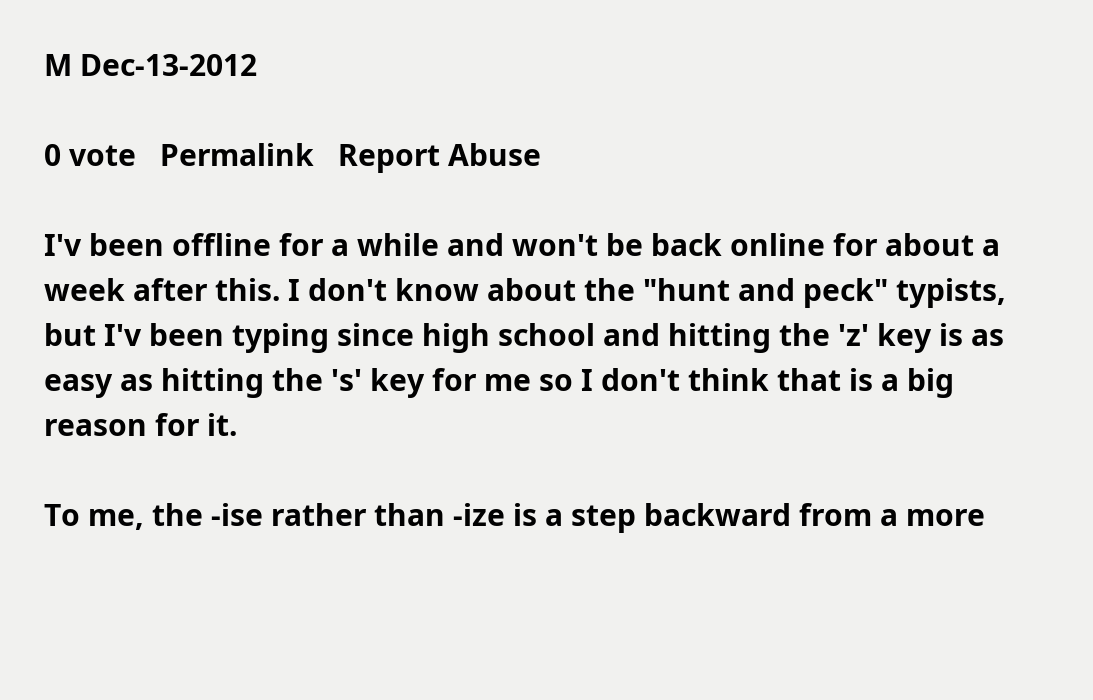M Dec-13-2012

0 vote   Permalink   Report Abuse

I'v been offline for a while and won't be back online for about a week after this. I don't know about the "hunt and peck" typists, but I'v been typing since high school and hitting the 'z' key is as easy as hitting the 's' key for me so I don't think that is a big reason for it.

To me, the -ise rather than -ize is a step backward from a more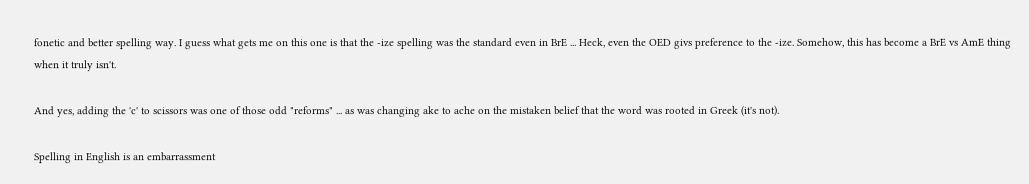fonetic and better spelling way. I guess what gets me on this one is that the -ize spelling was the standard even in BrE ... Heck, even the OED givs preference to the -ize. Somehow, this has become a BrE vs AmE thing when it truly isn't.

And yes, adding the 'c' to scissors was one of those odd "reforms" ... as was changing ake to ache on the mistaken belief that the word was rooted in Greek (it's not).

Spelling in English is an embarrassment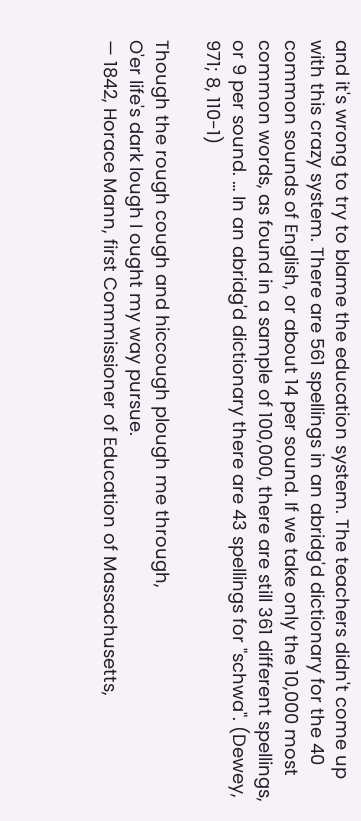and it's wrong to try to blame the education system. The teachers didn't come up with this crazy system. There are 561 spellings in an abridg'd dictionary for the 40 common sounds of English, or about 14 per sound. If we take only the 10,000 most common words, as found in a sample of 100,000, there are still 361 different spellings, or 9 per sound. … In an abridg'd dictionary there are 43 spellings for "schwa". (Dewey, 971; 8, 110-1)

Though the rough cough and hiccough plough me through,
O'er life's dark lough I ought my way pursue.
— 1842, Horace Mann, first Commissioner of Education of Massachusetts,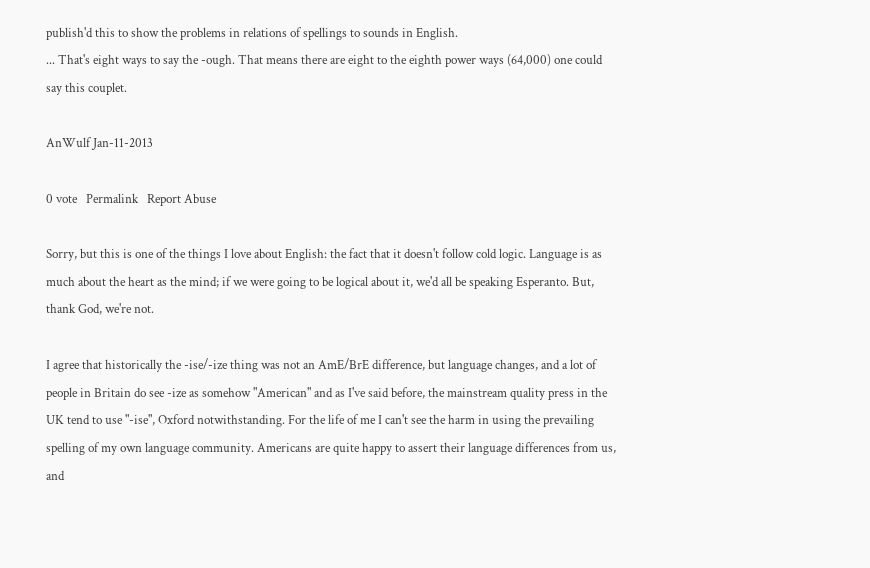publish'd this to show the problems in relations of spellings to sounds in English.
... That's eight ways to say the -ough. That means there are eight to the eighth power ways (64,000) one could say this couplet.

AnWulf Jan-11-2013

0 vote   Permalink   Report Abuse

Sorry, but this is one of the things I love about English: the fact that it doesn't follow cold logic. Language is as much about the heart as the mind; if we were going to be logical about it, we'd all be speaking Esperanto. But, thank God, we're not.

I agree that historically the -ise/-ize thing was not an AmE/BrE difference, but language changes, and a lot of people in Britain do see -ize as somehow "American" and as I've said before, the mainstream quality press in the UK tend to use "-ise", Oxford notwithstanding. For the life of me I can't see the harm in using the prevailing spelling of my own language community. Americans are quite happy to assert their language differences from us, and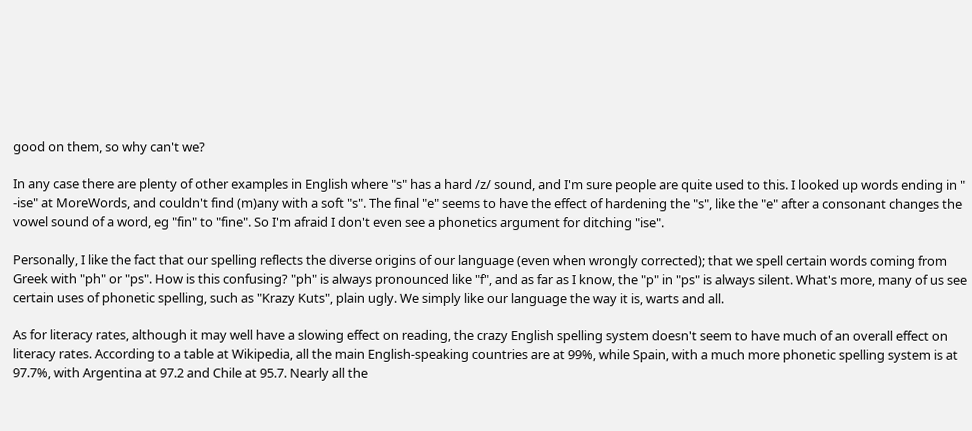good on them, so why can't we?

In any case there are plenty of other examples in English where "s" has a hard /z/ sound, and I'm sure people are quite used to this. I looked up words ending in " -ise" at MoreWords, and couldn't find (m)any with a soft "s". The final "e" seems to have the effect of hardening the "s", like the "e" after a consonant changes the vowel sound of a word, eg "fin" to "fine". So I'm afraid I don't even see a phonetics argument for ditching "ise".

Personally, I like the fact that our spelling reflects the diverse origins of our language (even when wrongly corrected); that we spell certain words coming from Greek with "ph" or "ps". How is this confusing? "ph" is always pronounced like "f", and as far as I know, the "p" in "ps" is always silent. What's more, many of us see certain uses of phonetic spelling, such as "Krazy Kuts", plain ugly. We simply like our language the way it is, warts and all.

As for literacy rates, although it may well have a slowing effect on reading, the crazy English spelling system doesn't seem to have much of an overall effect on literacy rates. According to a table at Wikipedia, all the main English-speaking countries are at 99%, while Spain, with a much more phonetic spelling system is at 97.7%, with Argentina at 97.2 and Chile at 95.7. Nearly all the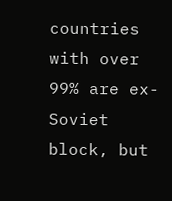countries with over 99% are ex-Soviet block, but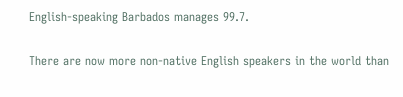English-speaking Barbados manages 99.7.

There are now more non-native English speakers in the world than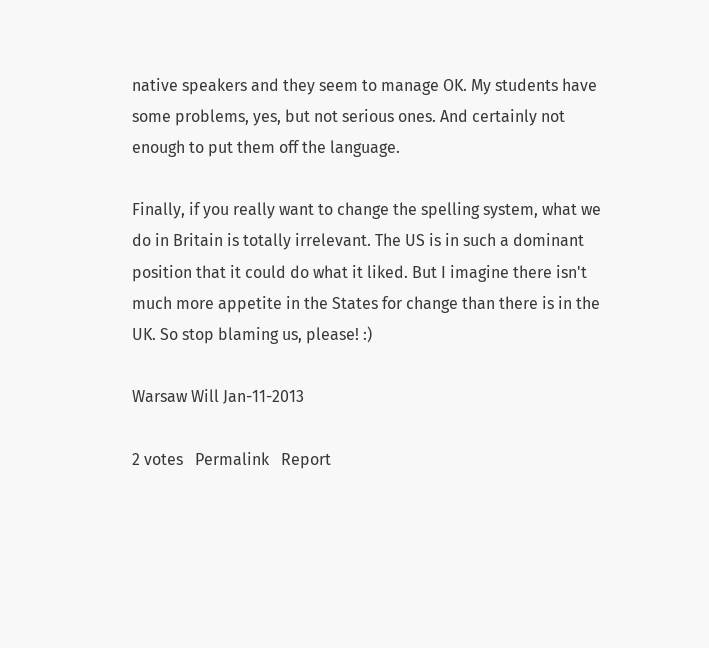native speakers and they seem to manage OK. My students have some problems, yes, but not serious ones. And certainly not enough to put them off the language.

Finally, if you really want to change the spelling system, what we do in Britain is totally irrelevant. The US is in such a dominant position that it could do what it liked. But I imagine there isn't much more appetite in the States for change than there is in the UK. So stop blaming us, please! :)

Warsaw Will Jan-11-2013

2 votes   Permalink   Report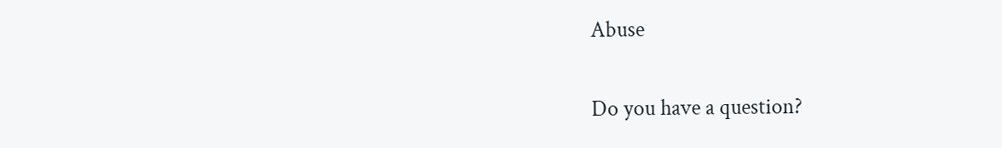Abuse

Do you have a question?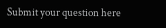Submit your question here